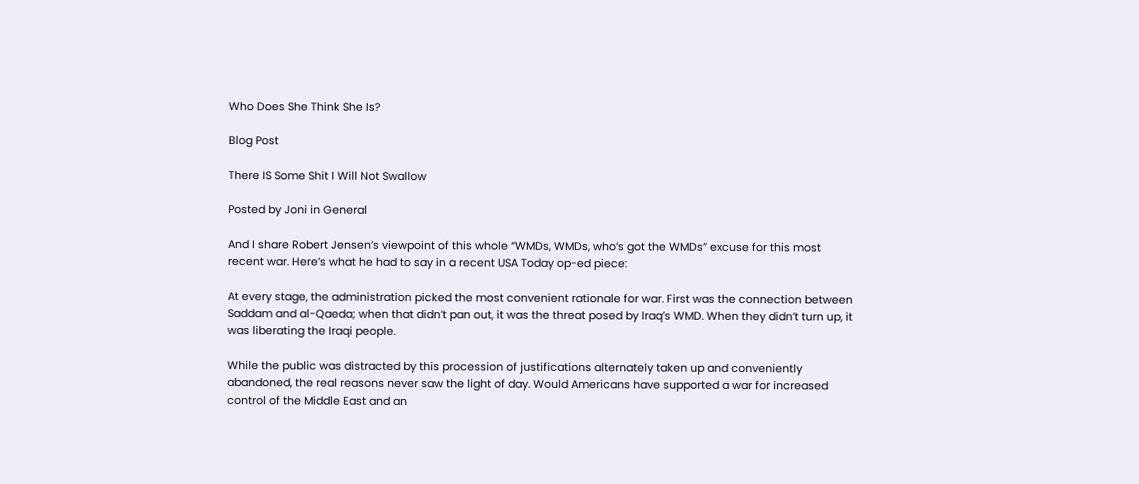Who Does She Think She Is?

Blog Post

There IS Some Shit I Will Not Swallow

Posted by Joni in General

And I share Robert Jensen’s viewpoint of this whole “WMDs, WMDs, who’s got the WMDs” excuse for this most recent war. Here’s what he had to say in a recent USA Today op-ed piece:

At every stage, the administration picked the most convenient rationale for war. First was the connection between Saddam and al-Qaeda; when that didn’t pan out, it was the threat posed by Iraq’s WMD. When they didn’t turn up, it was liberating the Iraqi people.

While the public was distracted by this procession of justifications alternately taken up and conveniently abandoned, the real reasons never saw the light of day. Would Americans have supported a war for increased control of the Middle East and an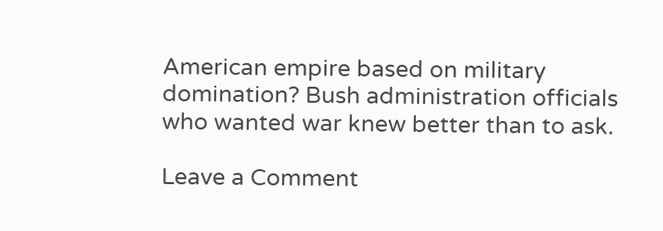American empire based on military domination? Bush administration officials who wanted war knew better than to ask.

Leave a Comment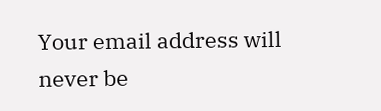Your email address will never be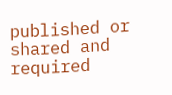published or shared and required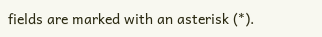fields are marked with an asterisk (*).